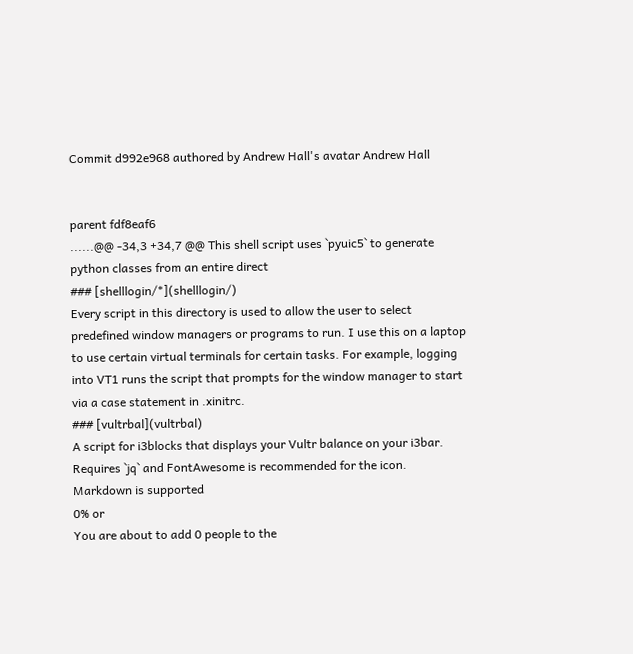Commit d992e968 authored by Andrew Hall's avatar Andrew Hall


parent fdf8eaf6
......@@ -34,3 +34,7 @@ This shell script uses `pyuic5` to generate python classes from an entire direct
### [shelllogin/*](shelllogin/)
Every script in this directory is used to allow the user to select predefined window managers or programs to run. I use this on a laptop to use certain virtual terminals for certain tasks. For example, logging into VT1 runs the script that prompts for the window manager to start via a case statement in .xinitrc.
### [vultrbal](vultrbal)
A script for i3blocks that displays your Vultr balance on your i3bar. Requires `jq` and FontAwesome is recommended for the icon.
Markdown is supported
0% or
You are about to add 0 people to the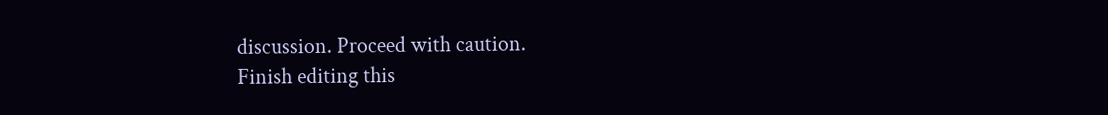discussion. Proceed with caution.
Finish editing this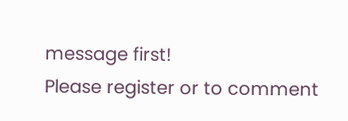message first!
Please register or to comment